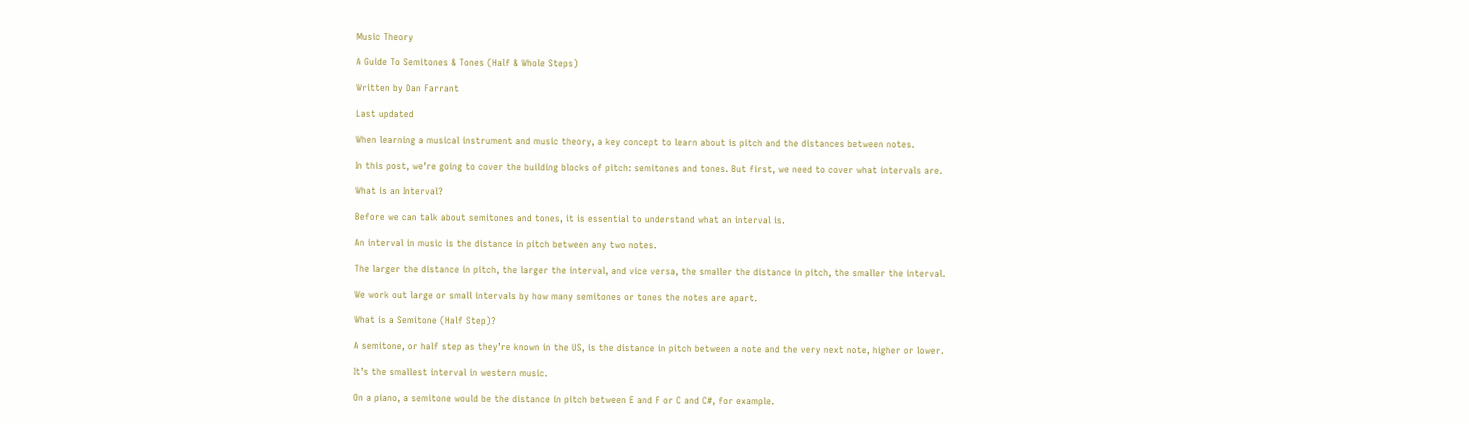Music Theory

A Guide To Semitones & Tones (Half & Whole Steps)

Written by Dan Farrant

Last updated

When learning a musical instrument and music theory, a key concept to learn about is pitch and the distances between notes.

In this post, we’re going to cover the building blocks of pitch: semitones and tones. But first, we need to cover what intervals are.

What is an Interval?

Before we can talk about semitones and tones, it is essential to understand what an interval is.

An interval in music is the distance in pitch between any two notes.

The larger the distance in pitch, the larger the interval, and vice versa, the smaller the distance in pitch, the smaller the interval.

We work out large or small intervals by how many semitones or tones the notes are apart.

What is a Semitone (Half Step)?

A semitone, or half step as they’re known in the US, is the distance in pitch between a note and the very next note, higher or lower.

It’s the smallest interval in western music.

On a piano, a semitone would be the distance in pitch between E and F or C and C#, for example.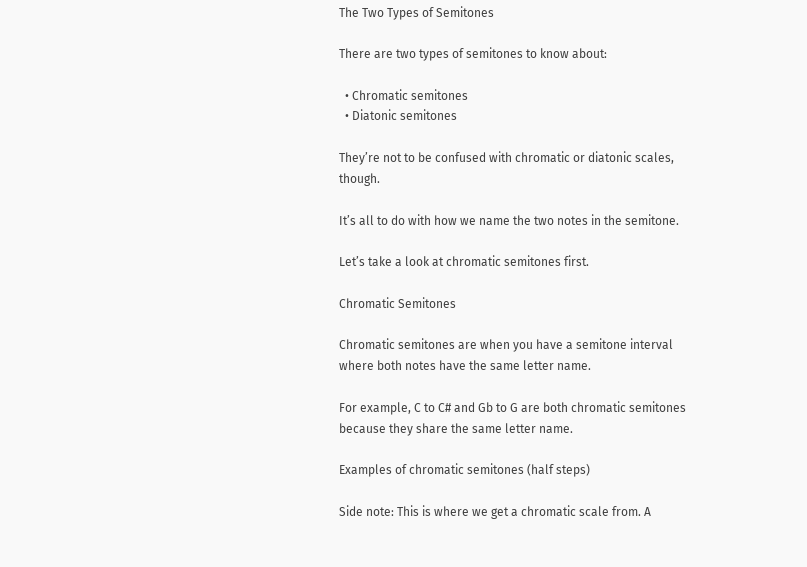The Two Types of Semitones

There are two types of semitones to know about:

  • Chromatic semitones
  • Diatonic semitones

They’re not to be confused with chromatic or diatonic scales, though.

It’s all to do with how we name the two notes in the semitone.

Let’s take a look at chromatic semitones first.

Chromatic Semitones

Chromatic semitones are when you have a semitone interval where both notes have the same letter name.

For example, C to C# and Gb to G are both chromatic semitones because they share the same letter name.

Examples of chromatic semitones (half steps)

Side note: This is where we get a chromatic scale from. A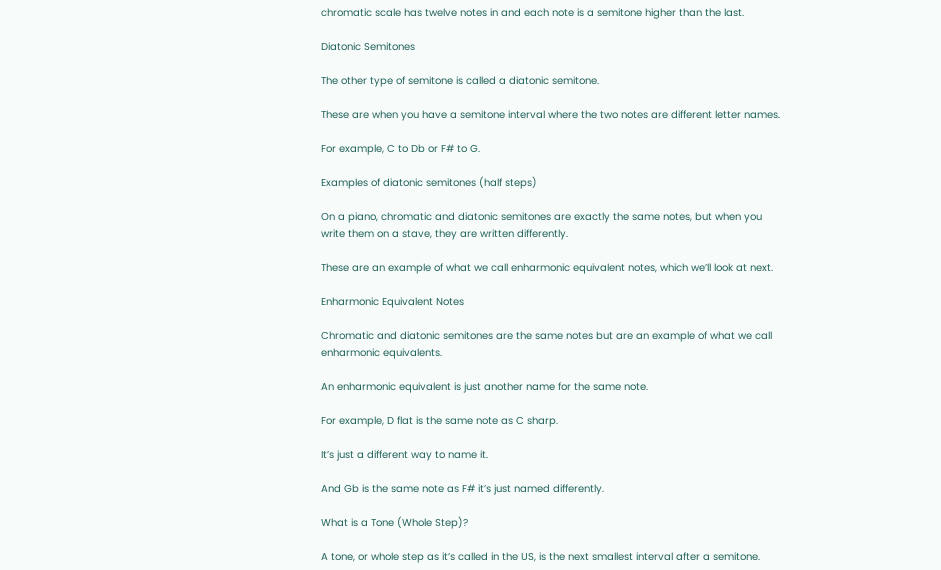chromatic scale has twelve notes in and each note is a semitone higher than the last.

Diatonic Semitones

The other type of semitone is called a diatonic semitone.

These are when you have a semitone interval where the two notes are different letter names.

For example, C to Db or F# to G.

Examples of diatonic semitones (half steps)

On a piano, chromatic and diatonic semitones are exactly the same notes, but when you write them on a stave, they are written differently.

These are an example of what we call enharmonic equivalent notes, which we’ll look at next.

Enharmonic Equivalent Notes

Chromatic and diatonic semitones are the same notes but are an example of what we call enharmonic equivalents.

An enharmonic equivalent is just another name for the same note.

For example, D flat is the same note as C sharp.

It’s just a different way to name it.

And Gb is the same note as F# it’s just named differently.

What is a Tone (Whole Step)?

A tone, or whole step as it’s called in the US, is the next smallest interval after a semitone.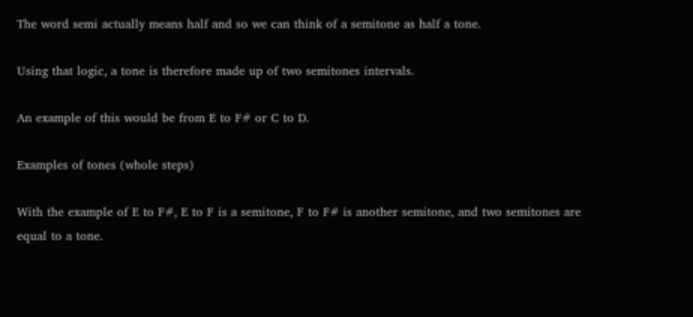The word semi actually means half and so we can think of a semitone as half a tone.

Using that logic, a tone is therefore made up of two semitones intervals.

An example of this would be from E to F# or C to D.

Examples of tones (whole steps)

With the example of E to F#, E to F is a semitone, F to F# is another semitone, and two semitones are equal to a tone.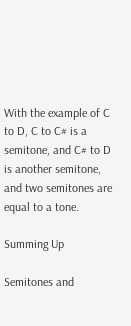With the example of C to D, C to C# is a semitone, and C# to D is another semitone, and two semitones are equal to a tone.

Summing Up

Semitones and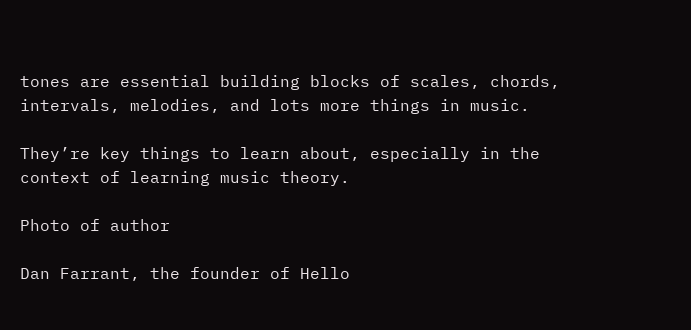tones are essential building blocks of scales, chords, intervals, melodies, and lots more things in music.

They’re key things to learn about, especially in the context of learning music theory.

Photo of author

Dan Farrant, the founder of Hello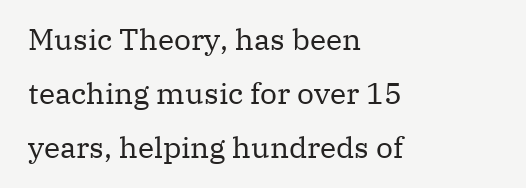Music Theory, has been teaching music for over 15 years, helping hundreds of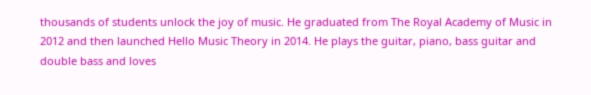thousands of students unlock the joy of music. He graduated from The Royal Academy of Music in 2012 and then launched Hello Music Theory in 2014. He plays the guitar, piano, bass guitar and double bass and loves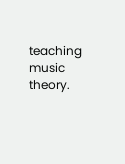teaching music theory.